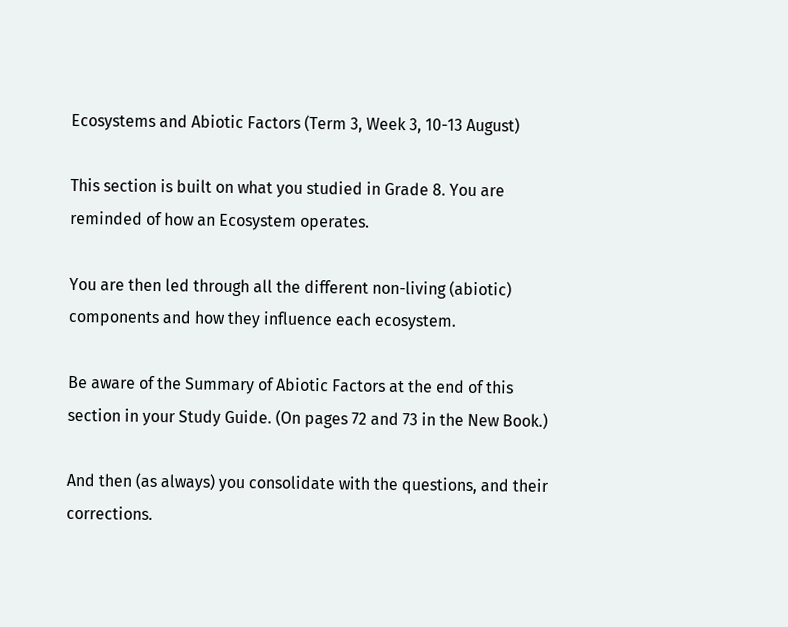Ecosystems and Abiotic Factors (Term 3, Week 3, 10-13 August)

This section is built on what you studied in Grade 8. You are reminded of how an Ecosystem operates.

You are then led through all the different non-living (abiotic) components and how they influence each ecosystem.

Be aware of the Summary of Abiotic Factors at the end of this section in your Study Guide. (On pages 72 and 73 in the New Book.)

And then (as always) you consolidate with the questions, and their corrections.